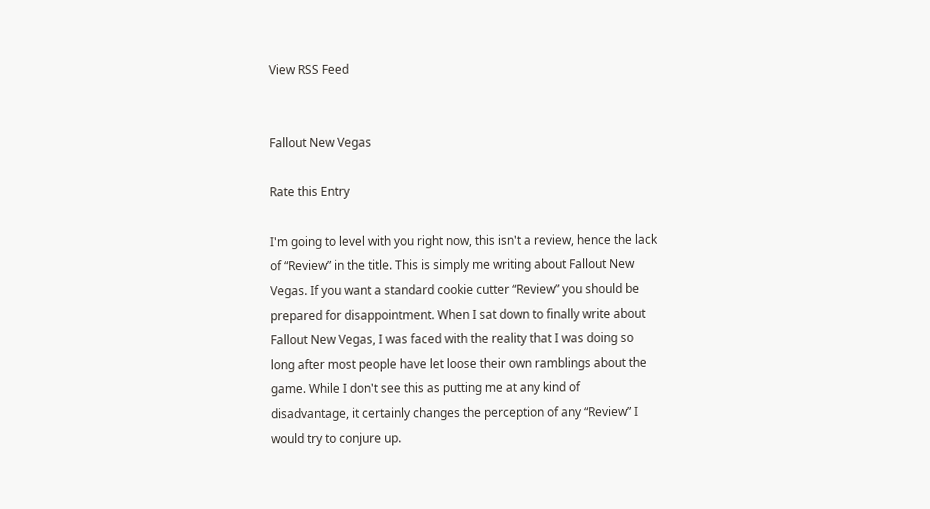View RSS Feed


Fallout New Vegas

Rate this Entry

I'm going to level with you right now, this isn't a review, hence the lack of “Review” in the title. This is simply me writing about Fallout New Vegas. If you want a standard cookie cutter “Review” you should be prepared for disappointment. When I sat down to finally write about Fallout New Vegas, I was faced with the reality that I was doing so long after most people have let loose their own ramblings about the game. While I don't see this as putting me at any kind of disadvantage, it certainly changes the perception of any “Review” I would try to conjure up.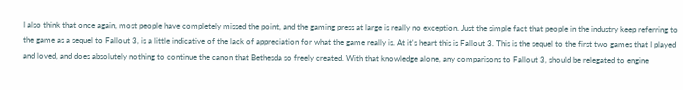I also think that once again, most people have completely missed the point, and the gaming press at large is really no exception. Just the simple fact that people in the industry keep referring to the game as a sequel to Fallout 3, is a little indicative of the lack of appreciation for what the game really is. At it's heart this is Fallout 3. This is the sequel to the first two games that I played and loved, and does absolutely nothing to continue the canon that Bethesda so freely created. With that knowledge alone, any comparisons to Fallout 3, should be relegated to engine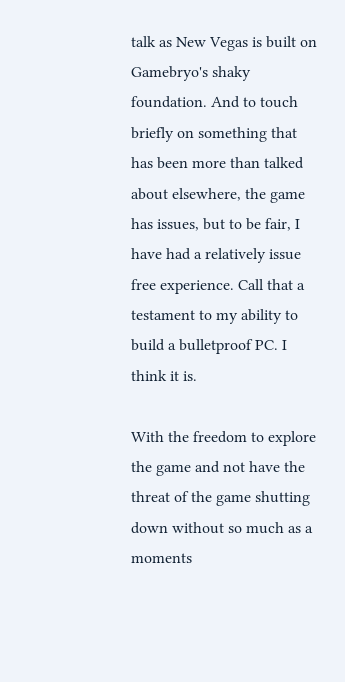talk as New Vegas is built on Gamebryo's shaky foundation. And to touch briefly on something that has been more than talked about elsewhere, the game has issues, but to be fair, I have had a relatively issue free experience. Call that a testament to my ability to build a bulletproof PC. I think it is.

With the freedom to explore the game and not have the threat of the game shutting down without so much as a moments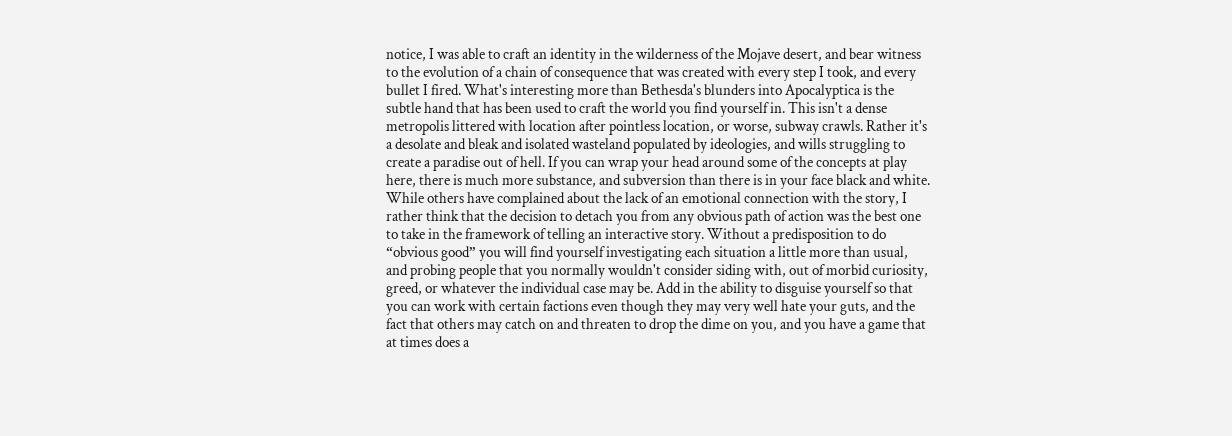notice, I was able to craft an identity in the wilderness of the Mojave desert, and bear witness to the evolution of a chain of consequence that was created with every step I took, and every bullet I fired. What's interesting more than Bethesda's blunders into Apocalyptica is the subtle hand that has been used to craft the world you find yourself in. This isn't a dense metropolis littered with location after pointless location, or worse, subway crawls. Rather it's a desolate and bleak and isolated wasteland populated by ideologies, and wills struggling to create a paradise out of hell. If you can wrap your head around some of the concepts at play here, there is much more substance, and subversion than there is in your face black and white. While others have complained about the lack of an emotional connection with the story, I rather think that the decision to detach you from any obvious path of action was the best one to take in the framework of telling an interactive story. Without a predisposition to do “obvious good” you will find yourself investigating each situation a little more than usual, and probing people that you normally wouldn't consider siding with, out of morbid curiosity, greed, or whatever the individual case may be. Add in the ability to disguise yourself so that you can work with certain factions even though they may very well hate your guts, and the fact that others may catch on and threaten to drop the dime on you, and you have a game that at times does a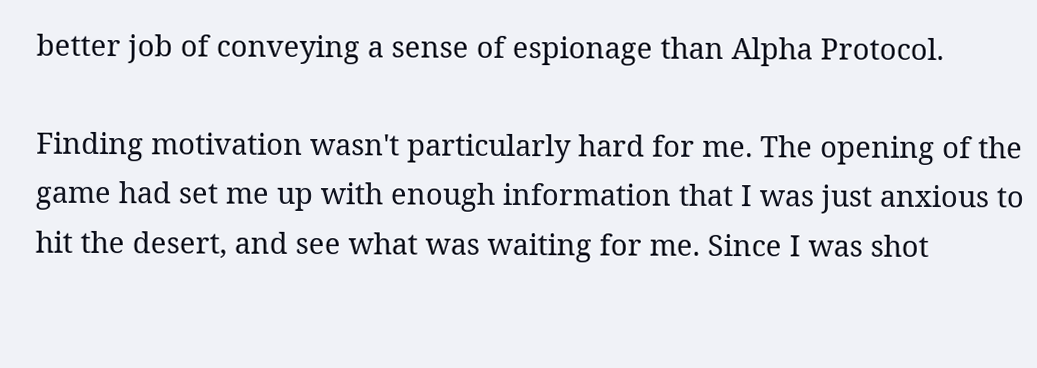better job of conveying a sense of espionage than Alpha Protocol.

Finding motivation wasn't particularly hard for me. The opening of the game had set me up with enough information that I was just anxious to hit the desert, and see what was waiting for me. Since I was shot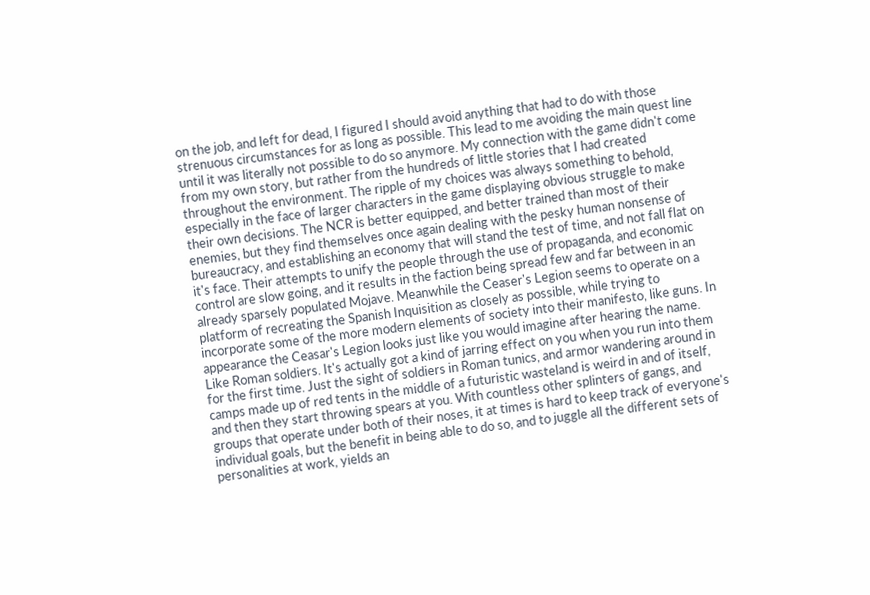on the job, and left for dead, I figured I should avoid anything that had to do with those strenuous circumstances for as long as possible. This lead to me avoiding the main quest line until it was literally not possible to do so anymore. My connection with the game didn't come from my own story, but rather from the hundreds of little stories that I had created throughout the environment. The ripple of my choices was always something to behold, especially in the face of larger characters in the game displaying obvious struggle to make their own decisions. The NCR is better equipped, and better trained than most of their enemies, but they find themselves once again dealing with the pesky human nonsense of bureaucracy, and establishing an economy that will stand the test of time, and not fall flat on it's face. Their attempts to unify the people through the use of propaganda, and economic control are slow going, and it results in the faction being spread few and far between in an already sparsely populated Mojave. Meanwhile the Ceaser's Legion seems to operate on a platform of recreating the Spanish Inquisition as closely as possible, while trying to incorporate some of the more modern elements of society into their manifesto, like guns. In appearance the Ceasar's Legion looks just like you would imagine after hearing the name. Like Roman soldiers. It's actually got a kind of jarring effect on you when you run into them for the first time. Just the sight of soldiers in Roman tunics, and armor wandering around in camps made up of red tents in the middle of a futuristic wasteland is weird in and of itself, and then they start throwing spears at you. With countless other splinters of gangs, and groups that operate under both of their noses, it at times is hard to keep track of everyone's individual goals, but the benefit in being able to do so, and to juggle all the different sets of personalities at work, yields an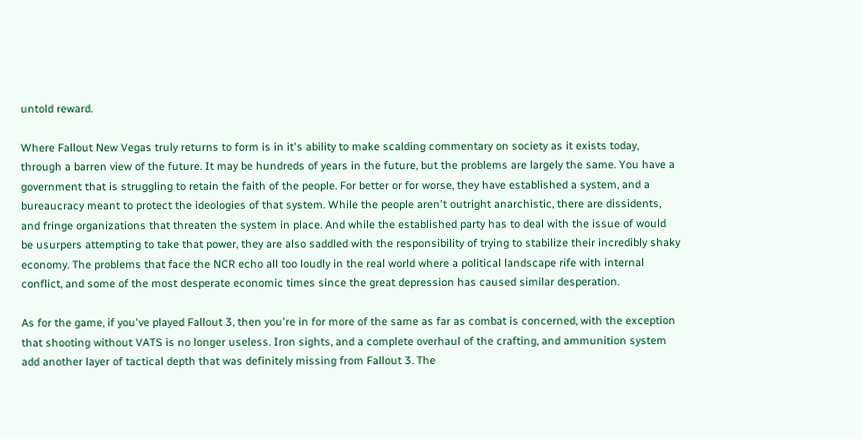untold reward.

Where Fallout New Vegas truly returns to form is in it's ability to make scalding commentary on society as it exists today, through a barren view of the future. It may be hundreds of years in the future, but the problems are largely the same. You have a government that is struggling to retain the faith of the people. For better or for worse, they have established a system, and a bureaucracy meant to protect the ideologies of that system. While the people aren't outright anarchistic, there are dissidents, and fringe organizations that threaten the system in place. And while the established party has to deal with the issue of would be usurpers attempting to take that power, they are also saddled with the responsibility of trying to stabilize their incredibly shaky economy. The problems that face the NCR echo all too loudly in the real world where a political landscape rife with internal conflict, and some of the most desperate economic times since the great depression has caused similar desperation.

As for the game, if you've played Fallout 3, then you're in for more of the same as far as combat is concerned, with the exception that shooting without VATS is no longer useless. Iron sights, and a complete overhaul of the crafting, and ammunition system add another layer of tactical depth that was definitely missing from Fallout 3. The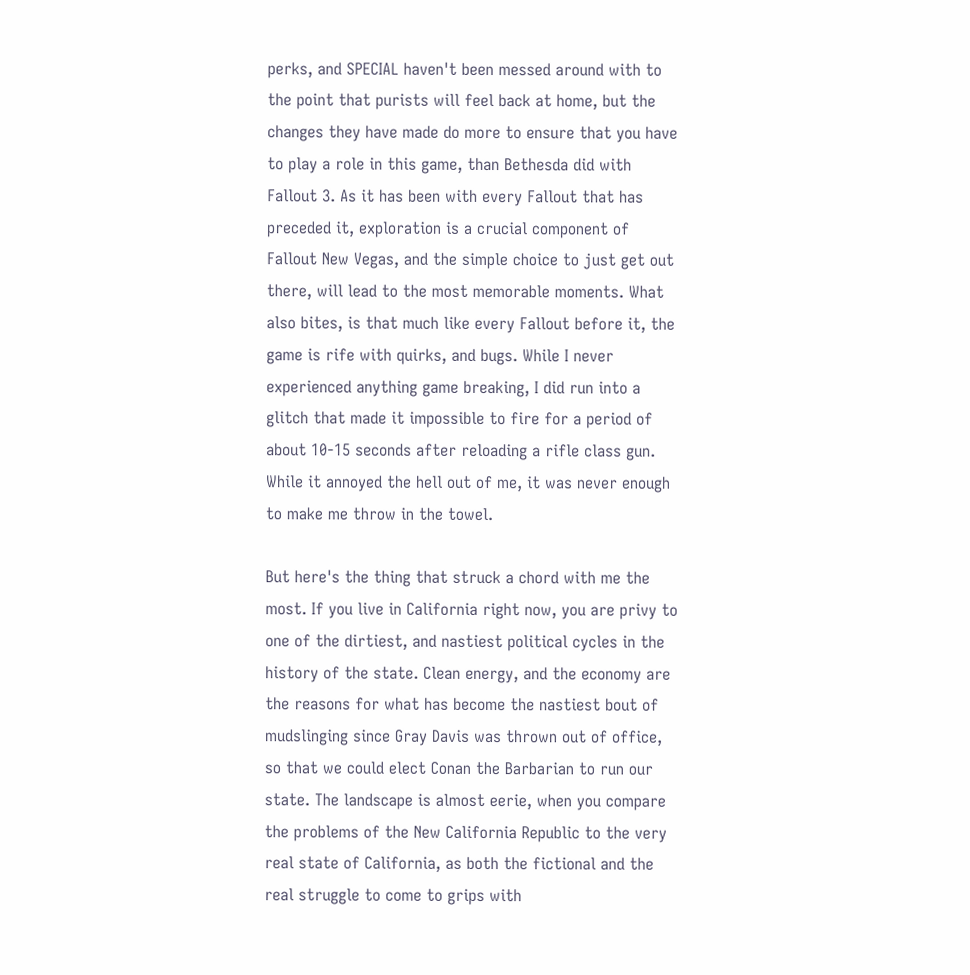perks, and SPECIAL haven't been messed around with to the point that purists will feel back at home, but the changes they have made do more to ensure that you have to play a role in this game, than Bethesda did with Fallout 3. As it has been with every Fallout that has preceded it, exploration is a crucial component of Fallout New Vegas, and the simple choice to just get out there, will lead to the most memorable moments. What also bites, is that much like every Fallout before it, the game is rife with quirks, and bugs. While I never experienced anything game breaking, I did run into a glitch that made it impossible to fire for a period of about 10-15 seconds after reloading a rifle class gun. While it annoyed the hell out of me, it was never enough to make me throw in the towel.

But here's the thing that struck a chord with me the most. If you live in California right now, you are privy to one of the dirtiest, and nastiest political cycles in the history of the state. Clean energy, and the economy are the reasons for what has become the nastiest bout of mudslinging since Gray Davis was thrown out of office, so that we could elect Conan the Barbarian to run our state. The landscape is almost eerie, when you compare the problems of the New California Republic to the very real state of California, as both the fictional and the real struggle to come to grips with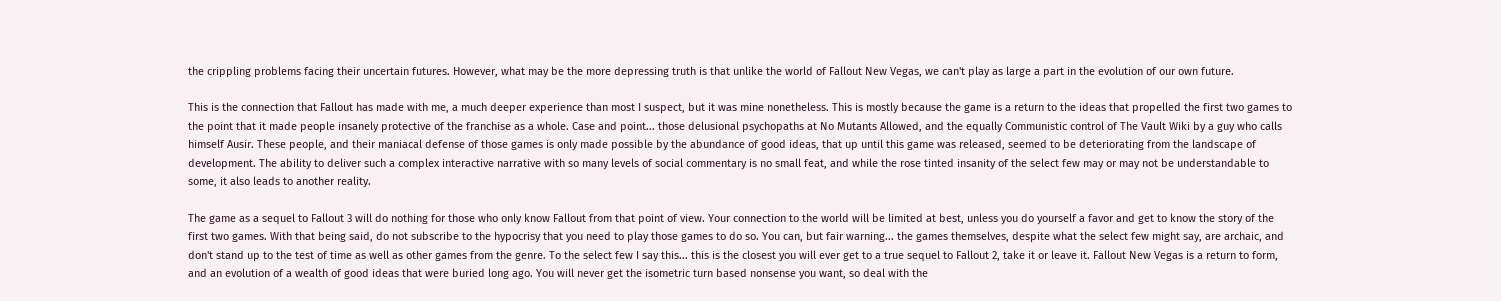the crippling problems facing their uncertain futures. However, what may be the more depressing truth is that unlike the world of Fallout New Vegas, we can't play as large a part in the evolution of our own future.

This is the connection that Fallout has made with me, a much deeper experience than most I suspect, but it was mine nonetheless. This is mostly because the game is a return to the ideas that propelled the first two games to the point that it made people insanely protective of the franchise as a whole. Case and point... those delusional psychopaths at No Mutants Allowed, and the equally Communistic control of The Vault Wiki by a guy who calls himself Ausir. These people, and their maniacal defense of those games is only made possible by the abundance of good ideas, that up until this game was released, seemed to be deteriorating from the landscape of development. The ability to deliver such a complex interactive narrative with so many levels of social commentary is no small feat, and while the rose tinted insanity of the select few may or may not be understandable to some, it also leads to another reality.

The game as a sequel to Fallout 3 will do nothing for those who only know Fallout from that point of view. Your connection to the world will be limited at best, unless you do yourself a favor and get to know the story of the first two games. With that being said, do not subscribe to the hypocrisy that you need to play those games to do so. You can, but fair warning... the games themselves, despite what the select few might say, are archaic, and don't stand up to the test of time as well as other games from the genre. To the select few I say this... this is the closest you will ever get to a true sequel to Fallout 2, take it or leave it. Fallout New Vegas is a return to form, and an evolution of a wealth of good ideas that were buried long ago. You will never get the isometric turn based nonsense you want, so deal with the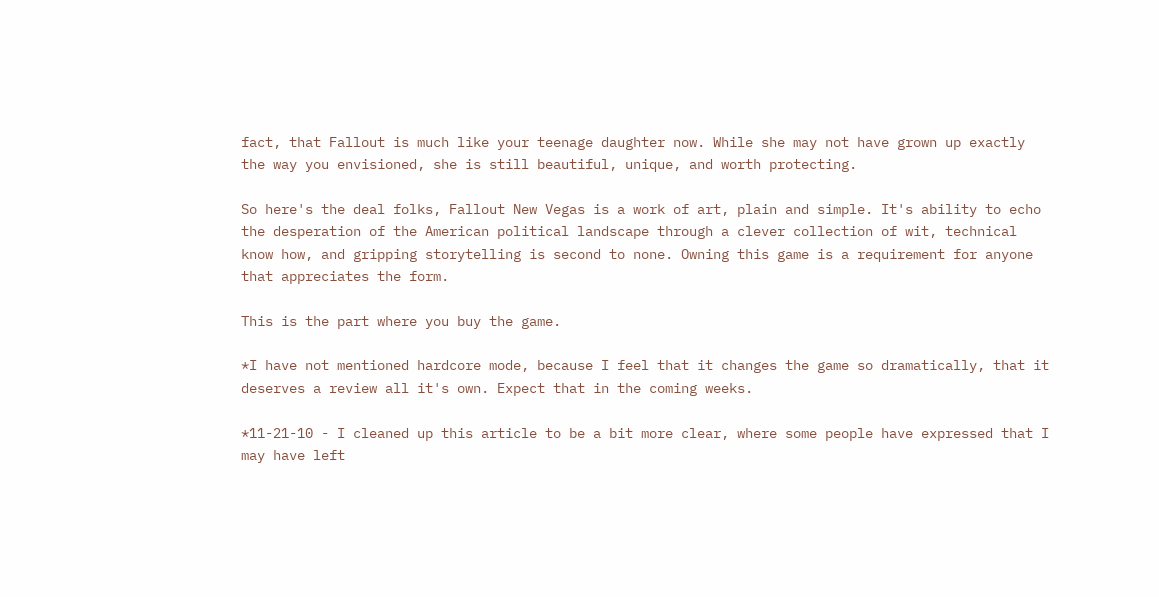fact, that Fallout is much like your teenage daughter now. While she may not have grown up exactly the way you envisioned, she is still beautiful, unique, and worth protecting.

So here's the deal folks, Fallout New Vegas is a work of art, plain and simple. It's ability to echo the desperation of the American political landscape through a clever collection of wit, technical know how, and gripping storytelling is second to none. Owning this game is a requirement for anyone that appreciates the form.

This is the part where you buy the game.

*I have not mentioned hardcore mode, because I feel that it changes the game so dramatically, that it deserves a review all it's own. Expect that in the coming weeks.

*11-21-10 - I cleaned up this article to be a bit more clear, where some people have expressed that I may have left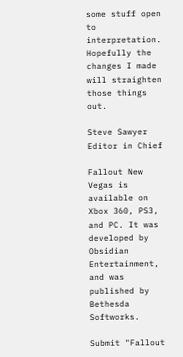some stuff open to interpretation. Hopefully the changes I made will straighten those things out.

Steve Sawyer
Editor in Chief

Fallout New Vegas is available on Xbox 360, PS3, and PC. It was developed by Obsidian Entertainment, and was published by Bethesda Softworks.

Submit "Fallout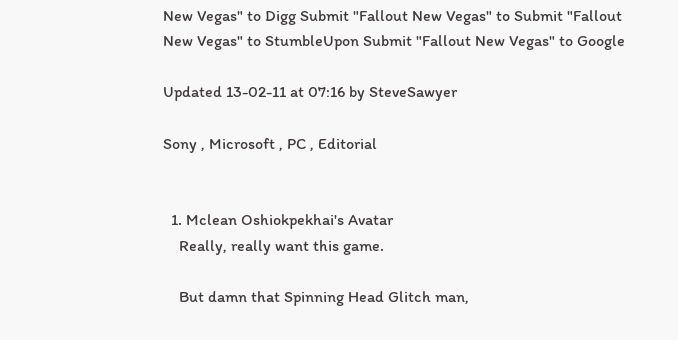New Vegas" to Digg Submit "Fallout New Vegas" to Submit "Fallout New Vegas" to StumbleUpon Submit "Fallout New Vegas" to Google

Updated 13-02-11 at 07:16 by SteveSawyer

Sony , Microsoft , PC , Editorial


  1. Mclean Oshiokpekhai's Avatar
    Really, really want this game.

    But damn that Spinning Head Glitch man,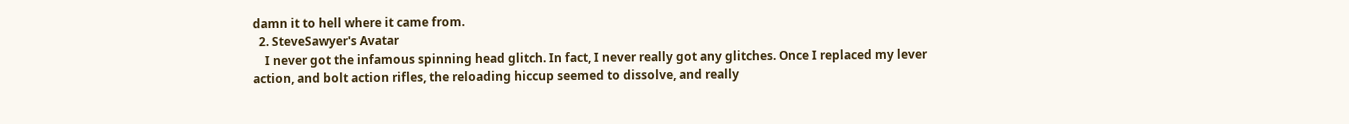damn it to hell where it came from.
  2. SteveSawyer's Avatar
    I never got the infamous spinning head glitch. In fact, I never really got any glitches. Once I replaced my lever action, and bolt action rifles, the reloading hiccup seemed to dissolve, and really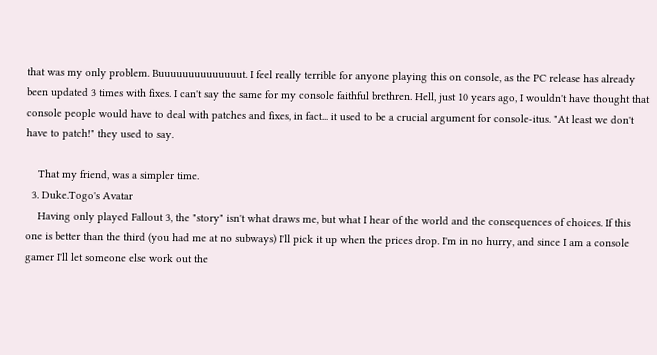that was my only problem. Buuuuuuuuuuuuuut. I feel really terrible for anyone playing this on console, as the PC release has already been updated 3 times with fixes. I can't say the same for my console faithful brethren. Hell, just 10 years ago, I wouldn't have thought that console people would have to deal with patches and fixes, in fact... it used to be a crucial argument for console-itus. "At least we don't have to patch!" they used to say.

    That my friend, was a simpler time.
  3. Duke.Togo's Avatar
    Having only played Fallout 3, the "story" isn't what draws me, but what I hear of the world and the consequences of choices. If this one is better than the third (you had me at no subways) I'll pick it up when the prices drop. I'm in no hurry, and since I am a console gamer I'll let someone else work out the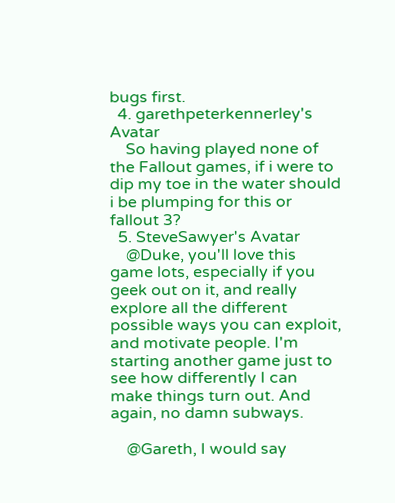bugs first.
  4. garethpeterkennerley's Avatar
    So having played none of the Fallout games, if i were to dip my toe in the water should i be plumping for this or fallout 3?
  5. SteveSawyer's Avatar
    @Duke, you'll love this game lots, especially if you geek out on it, and really explore all the different possible ways you can exploit, and motivate people. I'm starting another game just to see how differently I can make things turn out. And again, no damn subways.

    @Gareth, I would say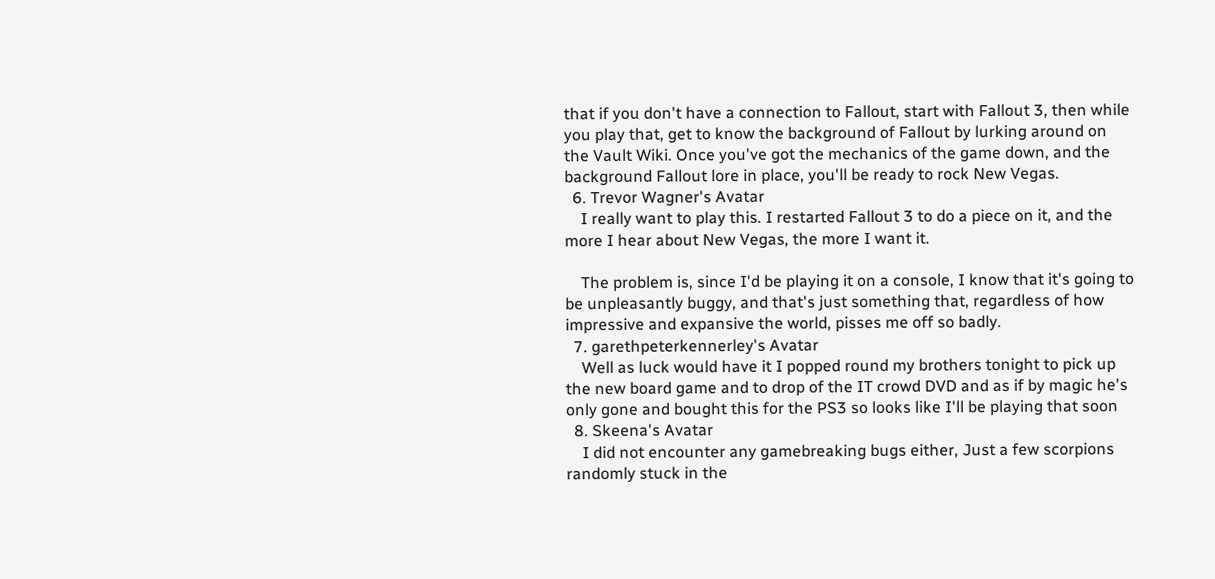that if you don't have a connection to Fallout, start with Fallout 3, then while you play that, get to know the background of Fallout by lurking around on the Vault Wiki. Once you've got the mechanics of the game down, and the background Fallout lore in place, you'll be ready to rock New Vegas.
  6. Trevor Wagner's Avatar
    I really want to play this. I restarted Fallout 3 to do a piece on it, and the more I hear about New Vegas, the more I want it.

    The problem is, since I'd be playing it on a console, I know that it's going to be unpleasantly buggy, and that's just something that, regardless of how impressive and expansive the world, pisses me off so badly.
  7. garethpeterkennerley's Avatar
    Well as luck would have it I popped round my brothers tonight to pick up the new board game and to drop of the IT crowd DVD and as if by magic he's only gone and bought this for the PS3 so looks like I'll be playing that soon
  8. Skeena's Avatar
    I did not encounter any gamebreaking bugs either, Just a few scorpions randomly stuck in the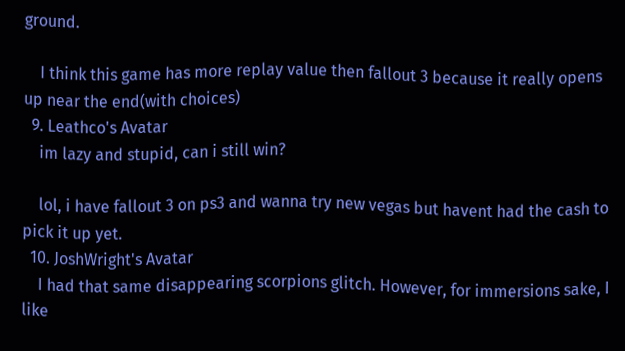ground.

    I think this game has more replay value then fallout 3 because it really opens up near the end(with choices)
  9. Leathco's Avatar
    im lazy and stupid, can i still win?

    lol, i have fallout 3 on ps3 and wanna try new vegas but havent had the cash to pick it up yet.
  10. JoshWright's Avatar
    I had that same disappearing scorpions glitch. However, for immersions sake, I like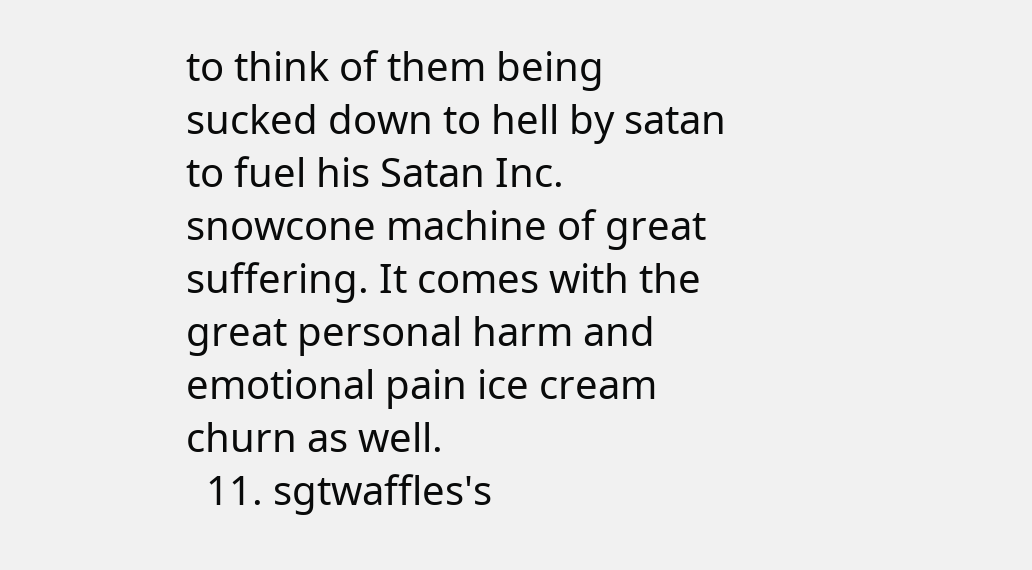to think of them being sucked down to hell by satan to fuel his Satan Inc. snowcone machine of great suffering. It comes with the great personal harm and emotional pain ice cream churn as well.
  11. sgtwaffles's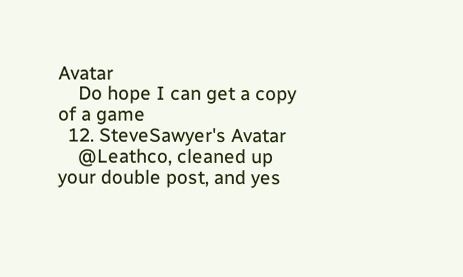Avatar
    Do hope I can get a copy of a game
  12. SteveSawyer's Avatar
    @Leathco, cleaned up your double post, and yes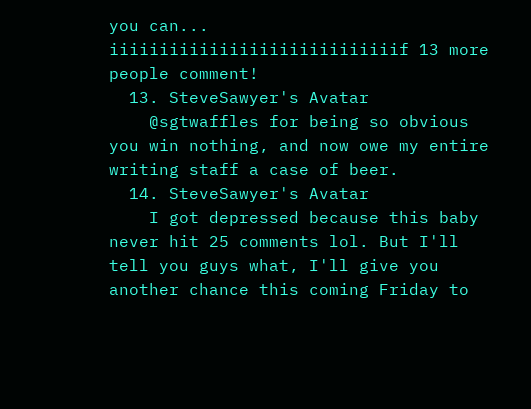you can... iiiiiiiiiiiiiiiiiiiiiiiiiiiiif 13 more people comment!
  13. SteveSawyer's Avatar
    @sgtwaffles for being so obvious you win nothing, and now owe my entire writing staff a case of beer.
  14. SteveSawyer's Avatar
    I got depressed because this baby never hit 25 comments lol. But I'll tell you guys what, I'll give you another chance this coming Friday to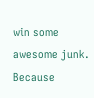win some awesome junk. Because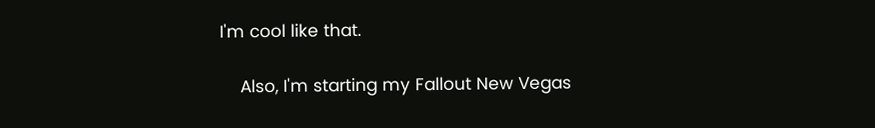I'm cool like that.

    Also, I'm starting my Fallout New Vegas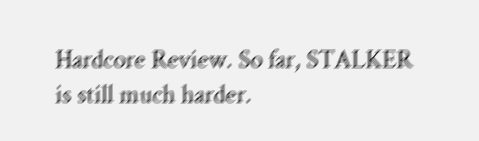Hardcore Review. So far, STALKER is still much harder.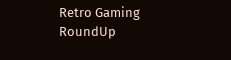Retro Gaming RoundUp